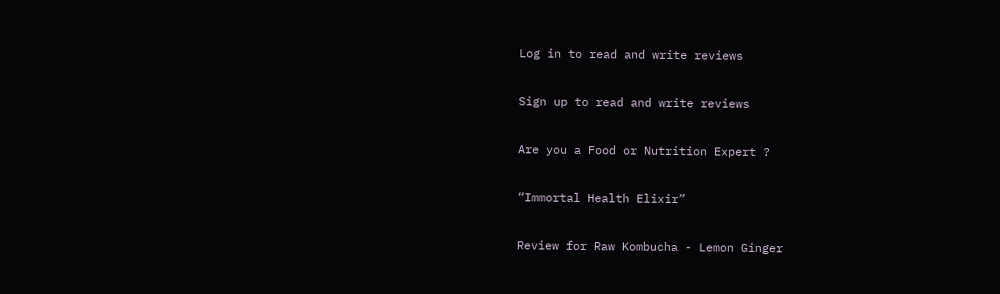Log in to read and write reviews

Sign up to read and write reviews

Are you a Food or Nutrition Expert ?

“Immortal Health Elixir”

Review for Raw Kombucha - Lemon Ginger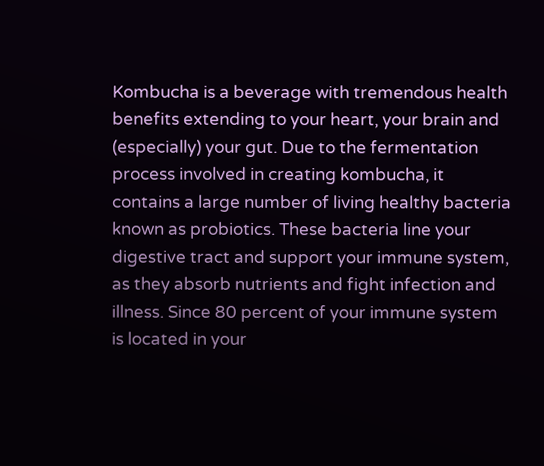Kombucha is a beverage with tremendous health benefits extending to your heart, your brain and (especially) your gut. Due to the fermentation process involved in creating kombucha, it contains a large number of living healthy bacteria known as probiotics. These bacteria line your digestive tract and support your immune system, as they absorb nutrients and fight infection and illness. Since 80 percent of your immune system is located in your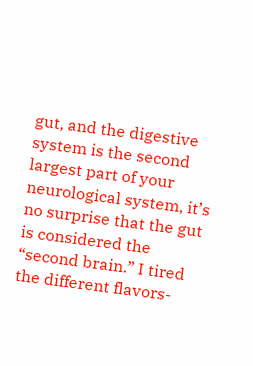gut, and the digestive system is the second largest part of your neurological system, it’s no surprise that the gut is considered the “second brain.” I tired the different flavors-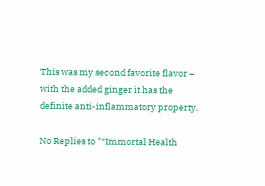This was my second favorite flavor – with the added ginger it has the definite anti-inflammatory property.

No Replies to "“Immortal Health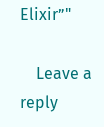Elixir”"

    Leave a reply